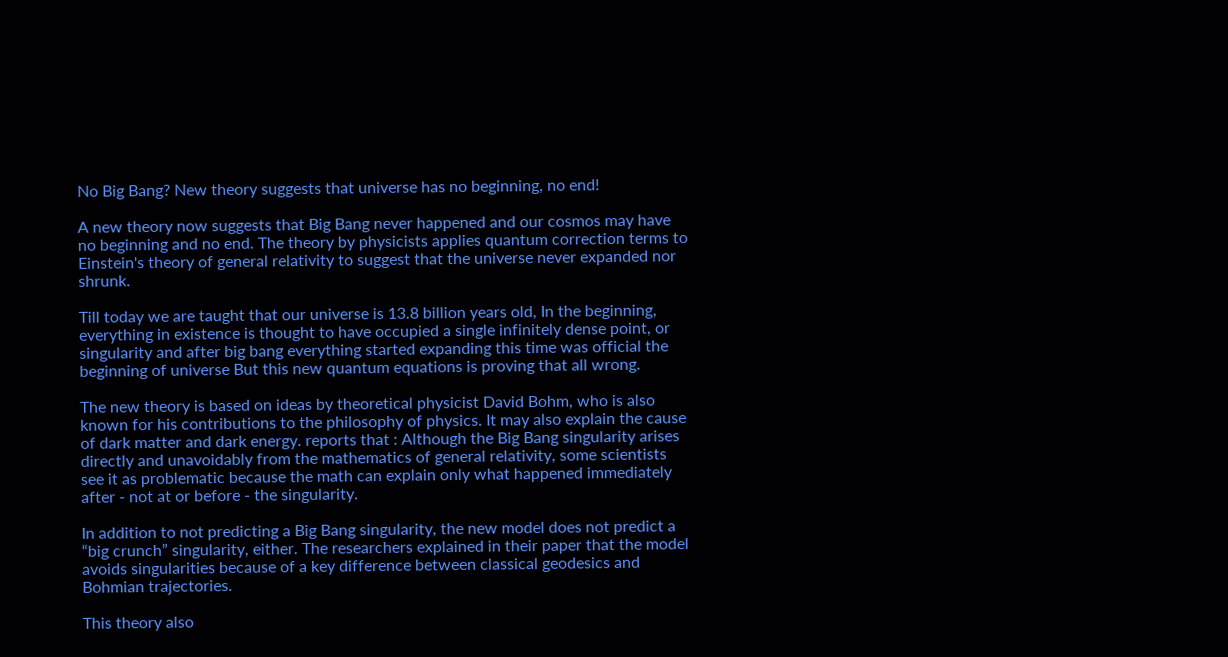No Big Bang? New theory suggests that universe has no beginning, no end!

A new theory now suggests that Big Bang never happened and our cosmos may have no beginning and no end. The theory by physicists applies quantum correction terms to Einstein's theory of general relativity to suggest that the universe never expanded nor shrunk.

Till today we are taught that our universe is 13.8 billion years old, In the beginning, everything in existence is thought to have occupied a single infinitely dense point, or singularity and after big bang everything started expanding this time was official the beginning of universe But this new quantum equations is proving that all wrong.

The new theory is based on ideas by theoretical physicist David Bohm, who is also known for his contributions to the philosophy of physics. It may also explain the cause of dark matter and dark energy. reports that : Although the Big Bang singularity arises directly and unavoidably from the mathematics of general relativity, some scientists see it as problematic because the math can explain only what happened immediately after - not at or before - the singularity.

In addition to not predicting a Big Bang singularity, the new model does not predict a “big crunch” singularity, either. The researchers explained in their paper that the model avoids singularities because of a key difference between classical geodesics and Bohmian trajectories.

This theory also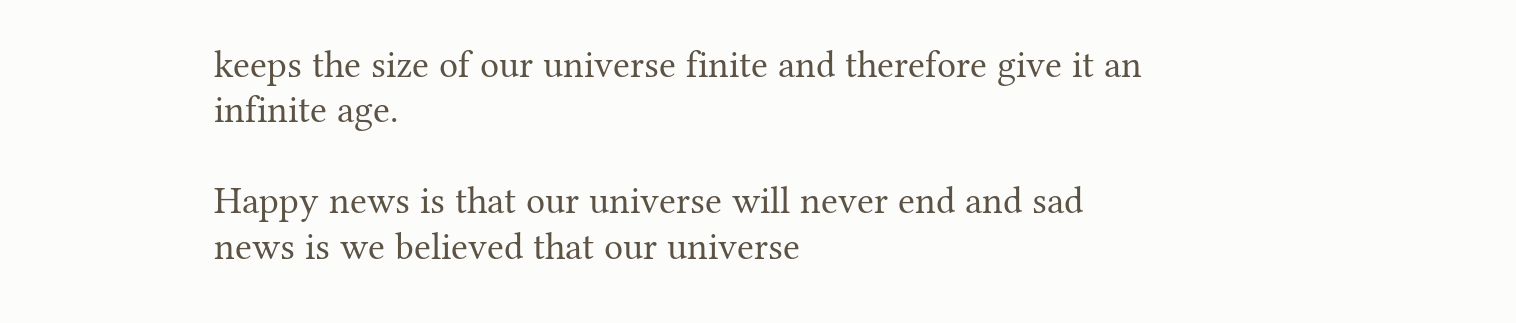keeps the size of our universe finite and therefore give it an infinite age.

Happy news is that our universe will never end and sad news is we believed that our universe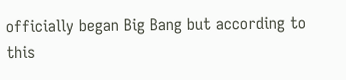officially began Big Bang but according to this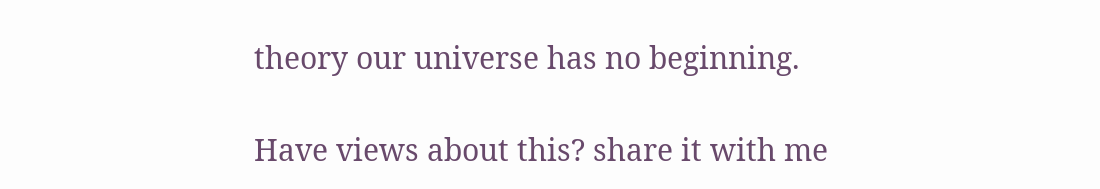theory our universe has no beginning.

Have views about this? share it with me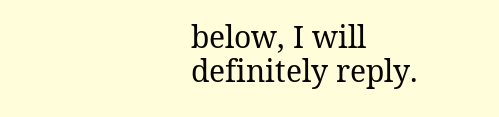below, I will definitely reply.